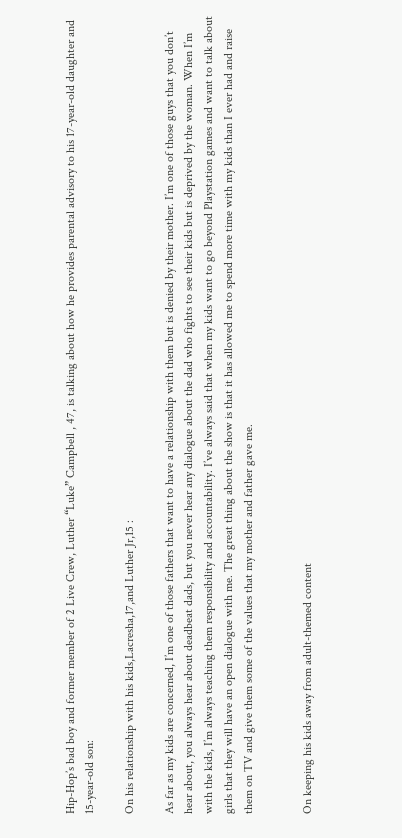Hip-Hop’s bad boy and former member of 2 Live Crew, Luther “Luke” Campbell , 47, is talking about how he provides parental advisory to his 17-year-old daughter and 15-year-old son:

On his relationship with his kids,Lacresha,17,and Luther Jr,15 :

As far as my kids are concerned, I’m one of those fathers that want to have a relationship with them but is denied by their mother. I’m one of those guys that you don’t hear about, you always hear about deadbeat dads, but you never hear any dialogue about the dad who fights to see their kids but is deprived by the woman. When I’m with the kids, I’m always teaching them responsibility and accountability. I’ve always said that when my kids want to go beyond Playstation games and want to talk about girls that they will have an open dialogue with me. The great thing about the show is that it has allowed me to spend more time with my kids than I ever had and raise them on TV and give them some of the values that my mother and father gave me.


On keeping his kids away from adult-themed content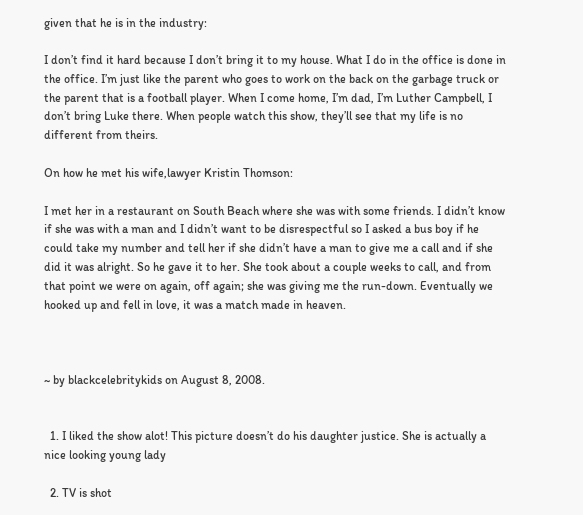given that he is in the industry:

I don’t find it hard because I don’t bring it to my house. What I do in the office is done in the office. I’m just like the parent who goes to work on the back on the garbage truck or the parent that is a football player. When I come home, I’m dad, I’m Luther Campbell, I don’t bring Luke there. When people watch this show, they’ll see that my life is no different from theirs.

On how he met his wife,lawyer Kristin Thomson:

I met her in a restaurant on South Beach where she was with some friends. I didn’t know if she was with a man and I didn’t want to be disrespectful so I asked a bus boy if he could take my number and tell her if she didn’t have a man to give me a call and if she did it was alright. So he gave it to her. She took about a couple weeks to call, and from that point we were on again, off again; she was giving me the run-down. Eventually we hooked up and fell in love, it was a match made in heaven.



~ by blackcelebritykids on August 8, 2008.


  1. I liked the show alot! This picture doesn’t do his daughter justice. She is actually a nice looking young lady

  2. TV is shot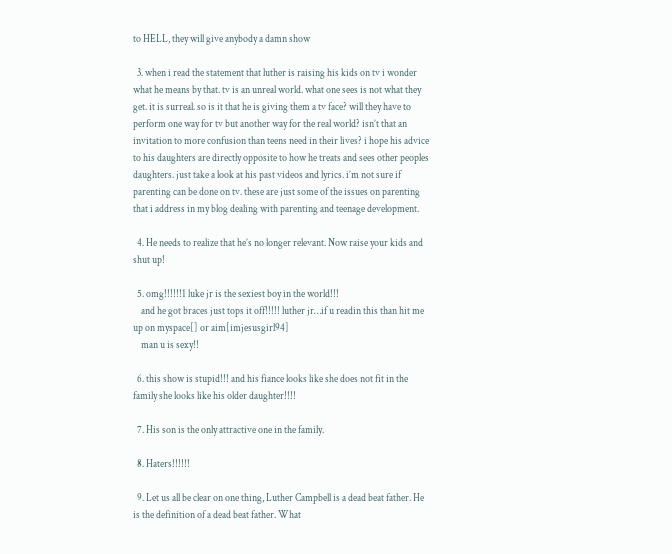to HELL, they will give anybody a damn show

  3. when i read the statement that luther is raising his kids on tv i wonder what he means by that. tv is an unreal world. what one sees is not what they get. it is surreal. so is it that he is giving them a tv face? will they have to perform one way for tv but another way for the real world? isn’t that an invitation to more confusion than teens need in their lives? i hope his advice to his daughters are directly opposite to how he treats and sees other peoples daughters. just take a look at his past videos and lyrics. i’m not sure if parenting can be done on tv. these are just some of the issues on parenting that i address in my blog dealing with parenting and teenage development.

  4. He needs to realize that he’s no longer relevant. Now raise your kids and shut up!

  5. omg!!!!!!1 luke jr is the sexiest boy in the world!!!
    and he got braces just tops it off!!!!! luther jr…if u readin this than hit me up on myspace[] or aim[imjesusgirl94]
    man u is sexy!!

  6. this show is stupid!!! and his fiance looks like she does not fit in the family she looks like his older daughter!!!!

  7. His son is the only attractive one in the family.

  8. Haters!!!!!!

  9. Let us all be clear on one thing, Luther Campbell is a dead beat father. He is the definition of a dead beat father. What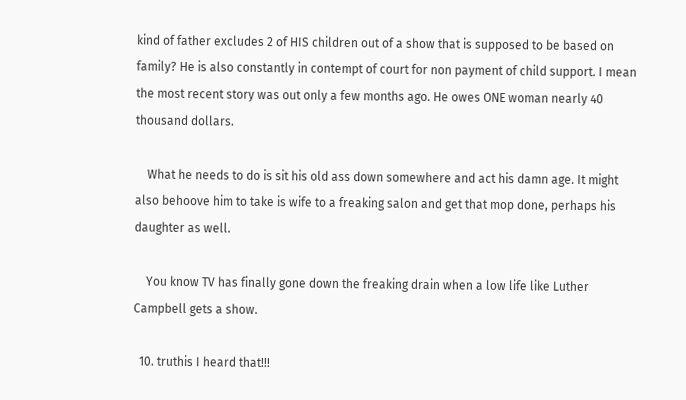kind of father excludes 2 of HIS children out of a show that is supposed to be based on family? He is also constantly in contempt of court for non payment of child support. I mean the most recent story was out only a few months ago. He owes ONE woman nearly 40 thousand dollars.

    What he needs to do is sit his old ass down somewhere and act his damn age. It might also behoove him to take is wife to a freaking salon and get that mop done, perhaps his daughter as well.

    You know TV has finally gone down the freaking drain when a low life like Luther Campbell gets a show.

  10. truthis I heard that!!!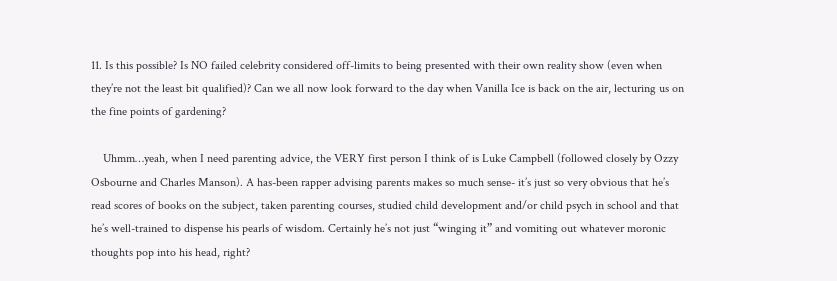11. Is this possible? Is NO failed celebrity considered off-limits to being presented with their own reality show (even when they’re not the least bit qualified)? Can we all now look forward to the day when Vanilla Ice is back on the air, lecturing us on the fine points of gardening?

    Uhmm…yeah, when I need parenting advice, the VERY first person I think of is Luke Campbell (followed closely by Ozzy Osbourne and Charles Manson). A has-been rapper advising parents makes so much sense- it’s just so very obvious that he’s read scores of books on the subject, taken parenting courses, studied child development and/or child psych in school and that he’s well-trained to dispense his pearls of wisdom. Certainly he’s not just “winging it” and vomiting out whatever moronic thoughts pop into his head, right?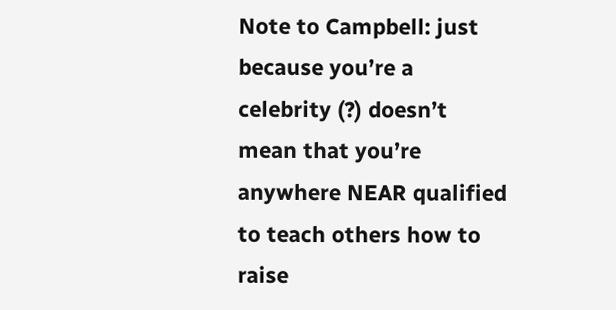Note to Campbell: just because you’re a celebrity (?) doesn’t mean that you’re anywhere NEAR qualified to teach others how to raise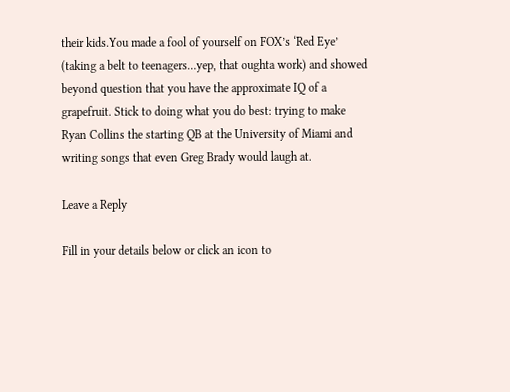their kids.You made a fool of yourself on FOX’s ‘Red Eye’ (taking a belt to teenagers…yep, that oughta work) and showed beyond question that you have the approximate IQ of a grapefruit. Stick to doing what you do best: trying to make Ryan Collins the starting QB at the University of Miami and writing songs that even Greg Brady would laugh at.

Leave a Reply

Fill in your details below or click an icon to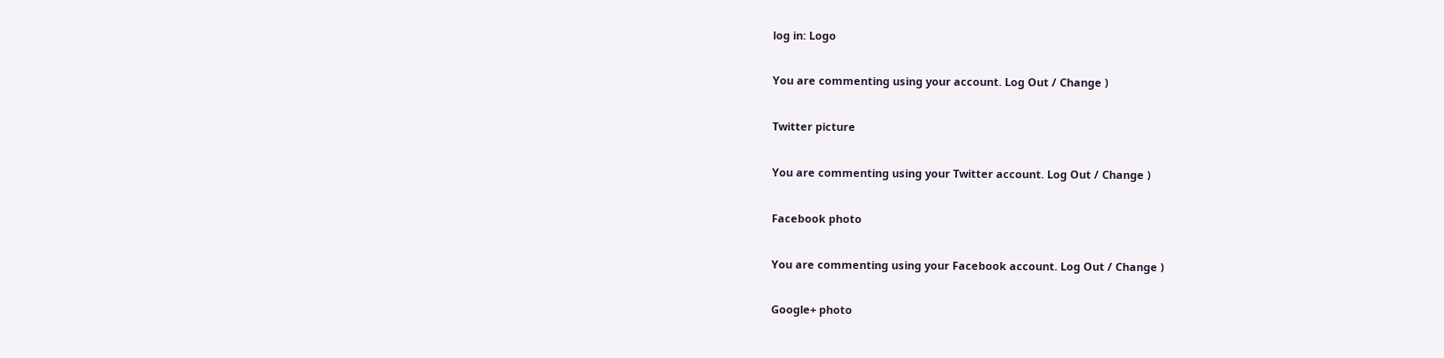log in: Logo

You are commenting using your account. Log Out / Change )

Twitter picture

You are commenting using your Twitter account. Log Out / Change )

Facebook photo

You are commenting using your Facebook account. Log Out / Change )

Google+ photo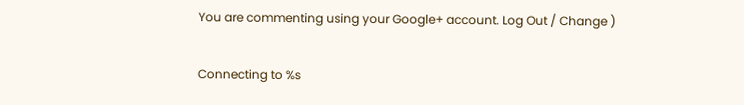You are commenting using your Google+ account. Log Out / Change )

Connecting to %s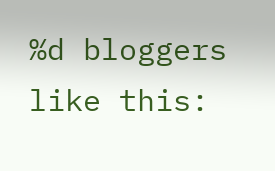%d bloggers like this: